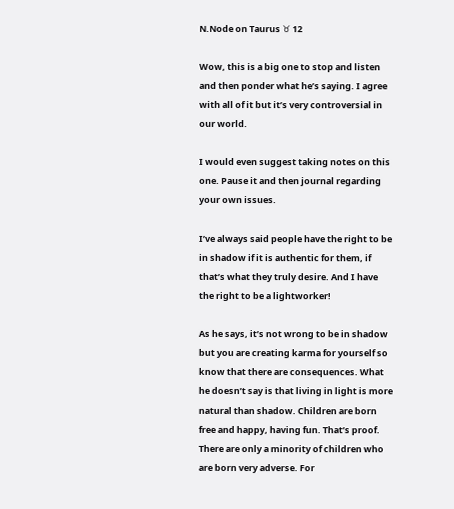N.Node on Taurus ♉ 12

Wow, this is a big one to stop and listen and then ponder what he’s saying. I agree with all of it but it’s very controversial in our world.

I would even suggest taking notes on this one. Pause it and then journal regarding your own issues.

I’ve always said people have the right to be in shadow if it is authentic for them, if that’s what they truly desire. And I have the right to be a lightworker!

As he says, it’s not wrong to be in shadow but you are creating karma for yourself so know that there are consequences. What he doesn’t say is that living in light is more natural than shadow. Children are born free and happy, having fun. That’s proof. There are only a minority of children who are born very adverse. For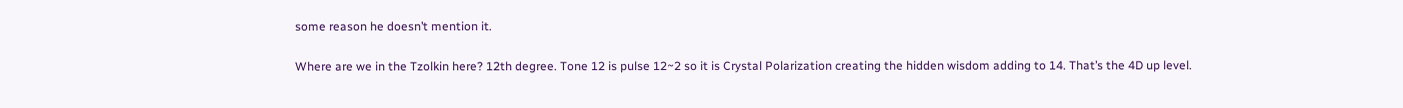some reason he doesn’t mention it.

Where are we in the Tzolkin here? 12th degree. Tone 12 is pulse 12~2 so it is Crystal Polarization creating the hidden wisdom adding to 14. That’s the 4D up level.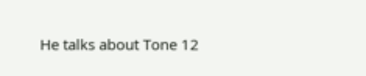He talks about Tone 12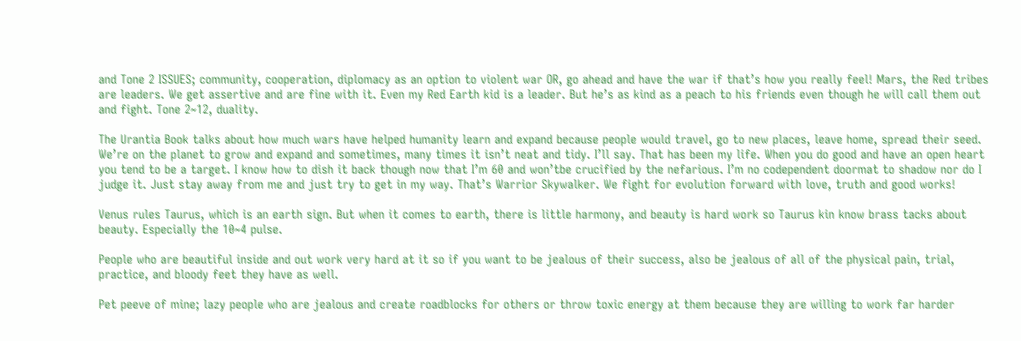and Tone 2 ISSUES; community, cooperation, diplomacy as an option to violent war OR, go ahead and have the war if that’s how you really feel! Mars, the Red tribes are leaders. We get assertive and are fine with it. Even my Red Earth kid is a leader. But he’s as kind as a peach to his friends even though he will call them out and fight. Tone 2~12, duality.

The Urantia Book talks about how much wars have helped humanity learn and expand because people would travel, go to new places, leave home, spread their seed. We’re on the planet to grow and expand and sometimes, many times it isn’t neat and tidy. I’ll say. That has been my life. When you do good and have an open heart you tend to be a target. I know how to dish it back though now that I’m 60 and won’tbe crucified by the nefarious. I’m no codependent doormat to shadow nor do I judge it. Just stay away from me and just try to get in my way. That’s Warrior Skywalker. We fight for evolution forward with love, truth and good works!

Venus rules Taurus, which is an earth sign. But when it comes to earth, there is little harmony, and beauty is hard work so Taurus kin know brass tacks about beauty. Especially the 10~4 pulse.

People who are beautiful inside and out work very hard at it so if you want to be jealous of their success, also be jealous of all of the physical pain, trial, practice, and bloody feet they have as well.

Pet peeve of mine; lazy people who are jealous and create roadblocks for others or throw toxic energy at them because they are willing to work far harder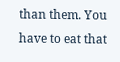than them. You have to eat that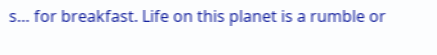s… for breakfast. Life on this planet is a rumble or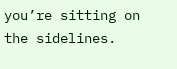you’re sitting on the sidelines.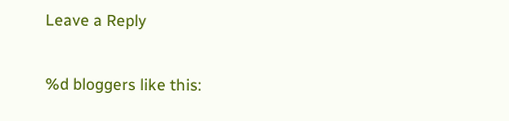Leave a Reply

%d bloggers like this: